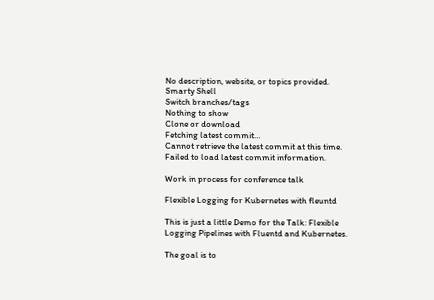No description, website, or topics provided.
Smarty Shell
Switch branches/tags
Nothing to show
Clone or download
Fetching latest commit…
Cannot retrieve the latest commit at this time.
Failed to load latest commit information.

Work in process for conference talk

Flexible Logging for Kubernetes with fleuntd

This is just a little Demo for the Talk: Flexible Logging Pipelines with Fluentd and Kubernetes.

The goal is to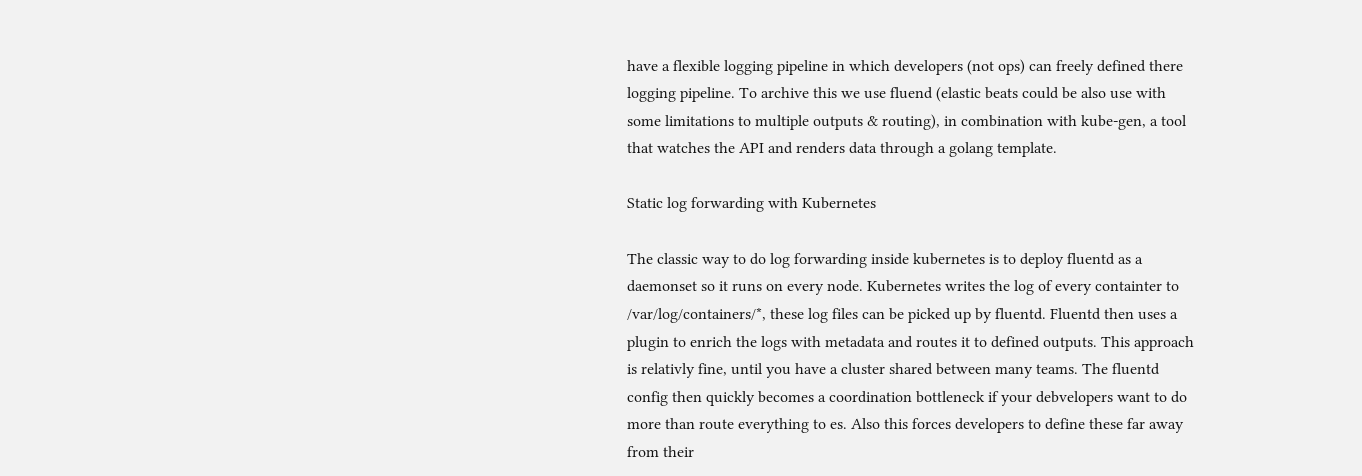have a flexible logging pipeline in which developers (not ops) can freely defined there logging pipeline. To archive this we use fluend (elastic beats could be also use with some limitations to multiple outputs & routing), in combination with kube-gen, a tool that watches the API and renders data through a golang template.

Static log forwarding with Kubernetes

The classic way to do log forwarding inside kubernetes is to deploy fluentd as a daemonset so it runs on every node. Kubernetes writes the log of every containter to /var/log/containers/*, these log files can be picked up by fluentd. Fluentd then uses a plugin to enrich the logs with metadata and routes it to defined outputs. This approach is relativly fine, until you have a cluster shared between many teams. The fluentd config then quickly becomes a coordination bottleneck if your debvelopers want to do more than route everything to es. Also this forces developers to define these far away from their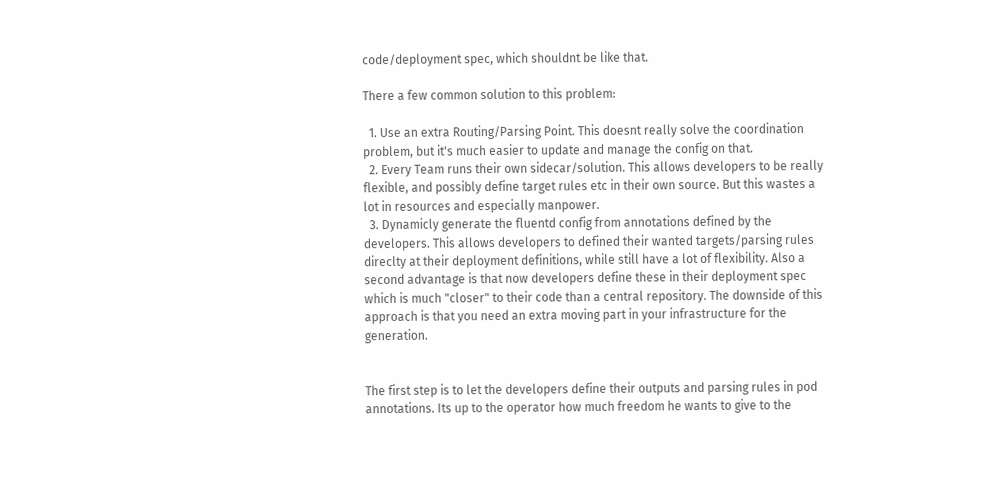code/deployment spec, which shouldnt be like that.

There a few common solution to this problem:

  1. Use an extra Routing/Parsing Point. This doesnt really solve the coordination problem, but it's much easier to update and manage the config on that.
  2. Every Team runs their own sidecar/solution. This allows developers to be really flexible, and possibly define target rules etc in their own source. But this wastes a lot in resources and especially manpower.
  3. Dynamicly generate the fluentd config from annotations defined by the developers. This allows developers to defined their wanted targets/parsing rules direclty at their deployment definitions, while still have a lot of flexibility. Also a second advantage is that now developers define these in their deployment spec which is much "closer" to their code than a central repository. The downside of this approach is that you need an extra moving part in your infrastructure for the generation.


The first step is to let the developers define their outputs and parsing rules in pod annotations. Its up to the operator how much freedom he wants to give to the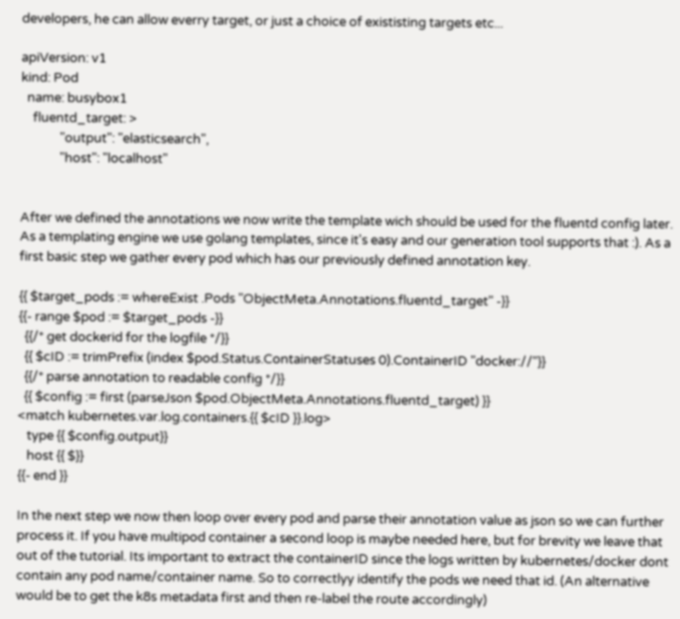developers, he can allow everry target, or just a choice of exististing targets etc...

apiVersion: v1
kind: Pod
  name: busybox1
    fluentd_target: >
             "output": "elasticsearch",
             "host": "localhost"


After we defined the annotations we now write the template wich should be used for the fluentd config later. As a templating engine we use golang templates, since it's easy and our generation tool supports that :). As a first basic step we gather every pod which has our previously defined annotation key.

{{ $target_pods := whereExist .Pods "ObjectMeta.Annotations.fluentd_target" -}}
{{- range $pod := $target_pods -}}
  {{/* get dockerid for the logfile */}}
  {{ $cID := trimPrefix (index $pod.Status.ContainerStatuses 0).ContainerID "docker://"}}
  {{/* parse annotation to readable config */}}
  {{ $config := first (parseJson $pod.ObjectMeta.Annotations.fluentd_target) }}
<match kubernetes.var.log.containers.{{ $cID }}.log>
   type {{ $config.output}}
   host {{ $}}
{{- end }}

In the next step we now then loop over every pod and parse their annotation value as json so we can further process it. If you have multipod container a second loop is maybe needed here, but for brevity we leave that out of the tutorial. Its important to extract the containerID since the logs written by kubernetes/docker dont contain any pod name/container name. So to correctlyy identify the pods we need that id. (An alternative would be to get the k8s metadata first and then re-label the route accordingly)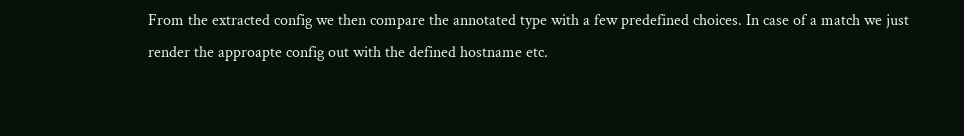From the extracted config we then compare the annotated type with a few predefined choices. In case of a match we just render the approapte config out with the defined hostname etc.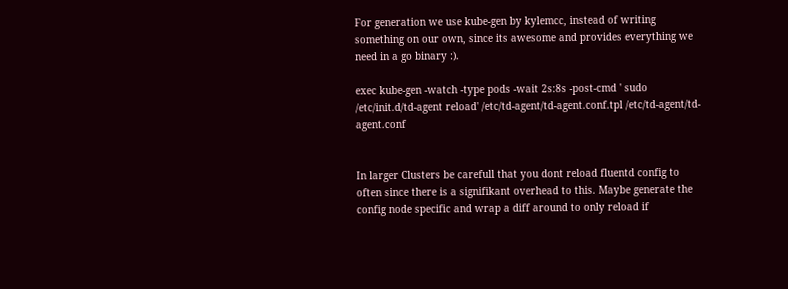For generation we use kube-gen by kylemcc, instead of writing something on our own, since its awesome and provides everything we need in a go binary :).

exec kube-gen -watch -type pods -wait 2s:8s -post-cmd ' sudo /etc/init.d/td-agent reload' /etc/td-agent/td-agent.conf.tpl /etc/td-agent/td-agent.conf


In larger Clusters be carefull that you dont reload fluentd config to often since there is a signifikant overhead to this. Maybe generate the config node specific and wrap a diff around to only reload if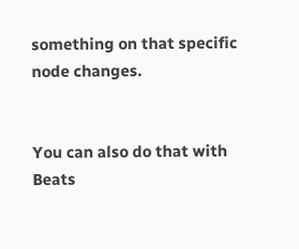something on that specific node changes.


You can also do that with Beats